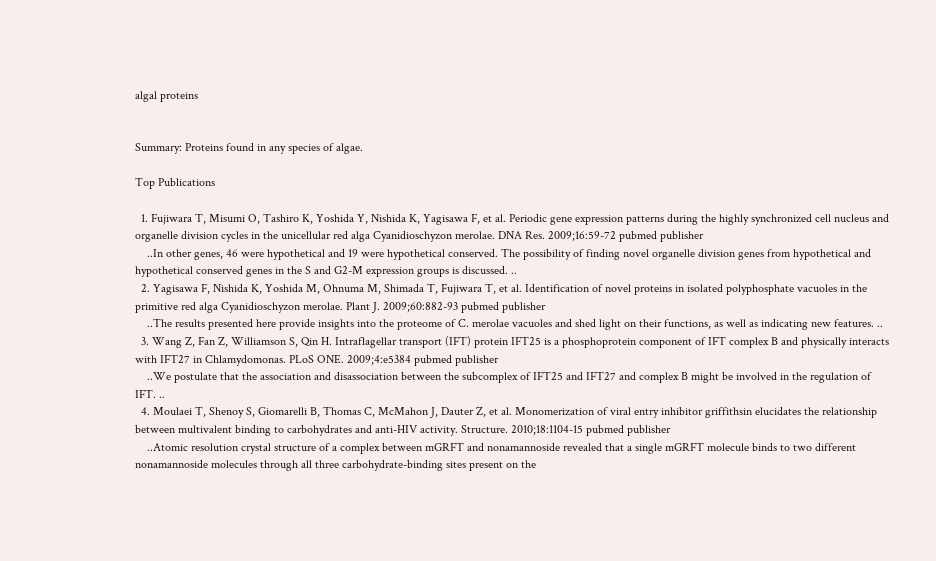algal proteins


Summary: Proteins found in any species of algae.

Top Publications

  1. Fujiwara T, Misumi O, Tashiro K, Yoshida Y, Nishida K, Yagisawa F, et al. Periodic gene expression patterns during the highly synchronized cell nucleus and organelle division cycles in the unicellular red alga Cyanidioschyzon merolae. DNA Res. 2009;16:59-72 pubmed publisher
    ..In other genes, 46 were hypothetical and 19 were hypothetical conserved. The possibility of finding novel organelle division genes from hypothetical and hypothetical conserved genes in the S and G2-M expression groups is discussed. ..
  2. Yagisawa F, Nishida K, Yoshida M, Ohnuma M, Shimada T, Fujiwara T, et al. Identification of novel proteins in isolated polyphosphate vacuoles in the primitive red alga Cyanidioschyzon merolae. Plant J. 2009;60:882-93 pubmed publisher
    ..The results presented here provide insights into the proteome of C. merolae vacuoles and shed light on their functions, as well as indicating new features. ..
  3. Wang Z, Fan Z, Williamson S, Qin H. Intraflagellar transport (IFT) protein IFT25 is a phosphoprotein component of IFT complex B and physically interacts with IFT27 in Chlamydomonas. PLoS ONE. 2009;4:e5384 pubmed publisher
    ..We postulate that the association and disassociation between the subcomplex of IFT25 and IFT27 and complex B might be involved in the regulation of IFT. ..
  4. Moulaei T, Shenoy S, Giomarelli B, Thomas C, McMahon J, Dauter Z, et al. Monomerization of viral entry inhibitor griffithsin elucidates the relationship between multivalent binding to carbohydrates and anti-HIV activity. Structure. 2010;18:1104-15 pubmed publisher
    ..Atomic resolution crystal structure of a complex between mGRFT and nonamannoside revealed that a single mGRFT molecule binds to two different nonamannoside molecules through all three carbohydrate-binding sites present on the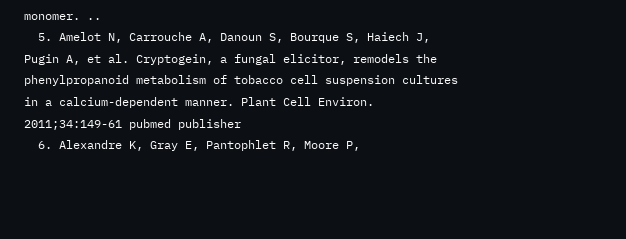monomer. ..
  5. Amelot N, Carrouche A, Danoun S, Bourque S, Haiech J, Pugin A, et al. Cryptogein, a fungal elicitor, remodels the phenylpropanoid metabolism of tobacco cell suspension cultures in a calcium-dependent manner. Plant Cell Environ. 2011;34:149-61 pubmed publisher
  6. Alexandre K, Gray E, Pantophlet R, Moore P,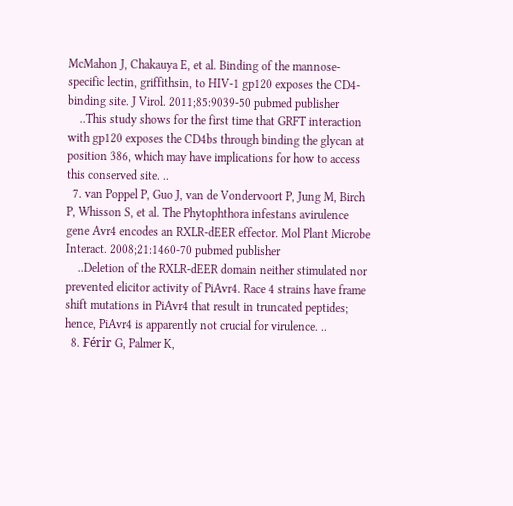McMahon J, Chakauya E, et al. Binding of the mannose-specific lectin, griffithsin, to HIV-1 gp120 exposes the CD4-binding site. J Virol. 2011;85:9039-50 pubmed publisher
    ..This study shows for the first time that GRFT interaction with gp120 exposes the CD4bs through binding the glycan at position 386, which may have implications for how to access this conserved site. ..
  7. van Poppel P, Guo J, van de Vondervoort P, Jung M, Birch P, Whisson S, et al. The Phytophthora infestans avirulence gene Avr4 encodes an RXLR-dEER effector. Mol Plant Microbe Interact. 2008;21:1460-70 pubmed publisher
    ..Deletion of the RXLR-dEER domain neither stimulated nor prevented elicitor activity of PiAvr4. Race 4 strains have frame shift mutations in PiAvr4 that result in truncated peptides; hence, PiAvr4 is apparently not crucial for virulence. ..
  8. Férir G, Palmer K,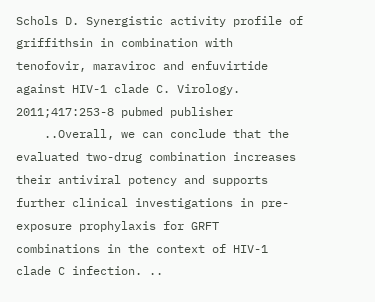Schols D. Synergistic activity profile of griffithsin in combination with tenofovir, maraviroc and enfuvirtide against HIV-1 clade C. Virology. 2011;417:253-8 pubmed publisher
    ..Overall, we can conclude that the evaluated two-drug combination increases their antiviral potency and supports further clinical investigations in pre-exposure prophylaxis for GRFT combinations in the context of HIV-1 clade C infection. ..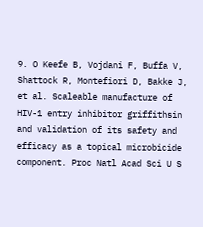9. O Keefe B, Vojdani F, Buffa V, Shattock R, Montefiori D, Bakke J, et al. Scaleable manufacture of HIV-1 entry inhibitor griffithsin and validation of its safety and efficacy as a topical microbicide component. Proc Natl Acad Sci U S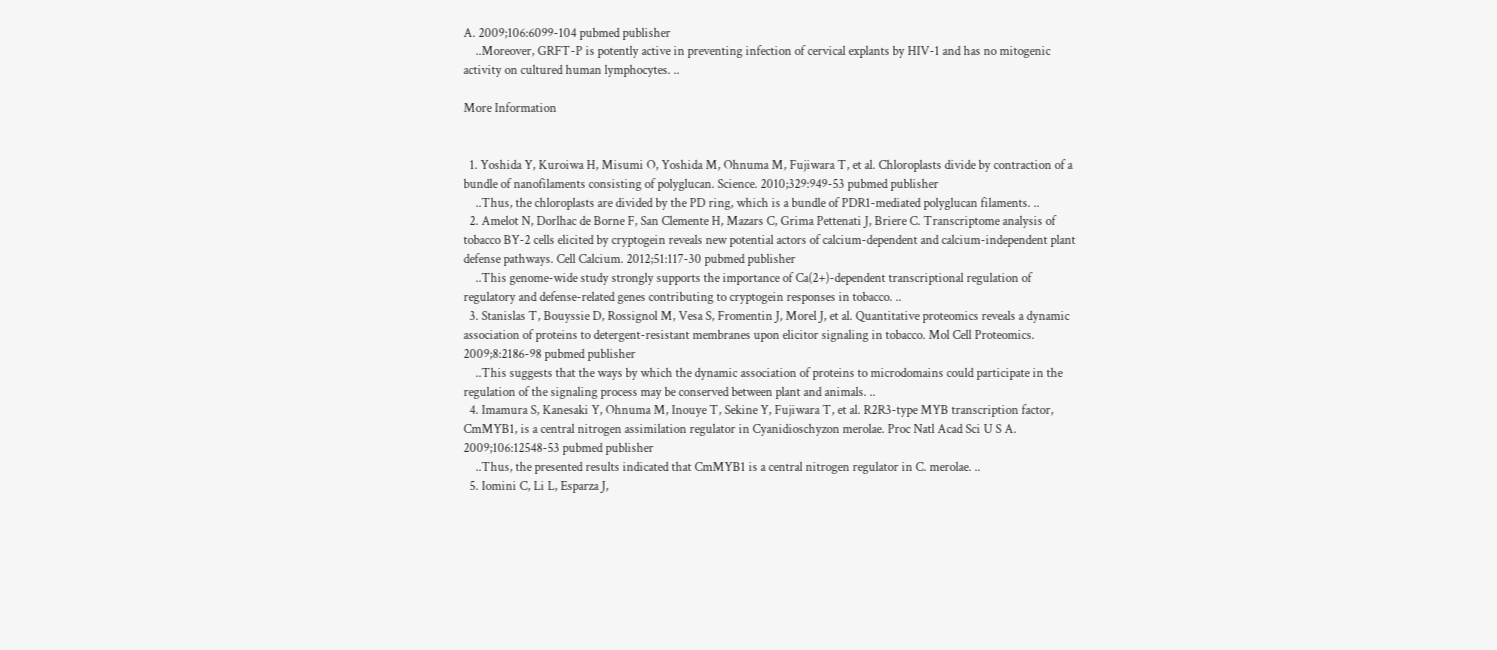A. 2009;106:6099-104 pubmed publisher
    ..Moreover, GRFT-P is potently active in preventing infection of cervical explants by HIV-1 and has no mitogenic activity on cultured human lymphocytes. ..

More Information


  1. Yoshida Y, Kuroiwa H, Misumi O, Yoshida M, Ohnuma M, Fujiwara T, et al. Chloroplasts divide by contraction of a bundle of nanofilaments consisting of polyglucan. Science. 2010;329:949-53 pubmed publisher
    ..Thus, the chloroplasts are divided by the PD ring, which is a bundle of PDR1-mediated polyglucan filaments. ..
  2. Amelot N, Dorlhac de Borne F, San Clemente H, Mazars C, Grima Pettenati J, Briere C. Transcriptome analysis of tobacco BY-2 cells elicited by cryptogein reveals new potential actors of calcium-dependent and calcium-independent plant defense pathways. Cell Calcium. 2012;51:117-30 pubmed publisher
    ..This genome-wide study strongly supports the importance of Ca(2+)-dependent transcriptional regulation of regulatory and defense-related genes contributing to cryptogein responses in tobacco. ..
  3. Stanislas T, Bouyssie D, Rossignol M, Vesa S, Fromentin J, Morel J, et al. Quantitative proteomics reveals a dynamic association of proteins to detergent-resistant membranes upon elicitor signaling in tobacco. Mol Cell Proteomics. 2009;8:2186-98 pubmed publisher
    ..This suggests that the ways by which the dynamic association of proteins to microdomains could participate in the regulation of the signaling process may be conserved between plant and animals. ..
  4. Imamura S, Kanesaki Y, Ohnuma M, Inouye T, Sekine Y, Fujiwara T, et al. R2R3-type MYB transcription factor, CmMYB1, is a central nitrogen assimilation regulator in Cyanidioschyzon merolae. Proc Natl Acad Sci U S A. 2009;106:12548-53 pubmed publisher
    ..Thus, the presented results indicated that CmMYB1 is a central nitrogen regulator in C. merolae. ..
  5. Iomini C, Li L, Esparza J,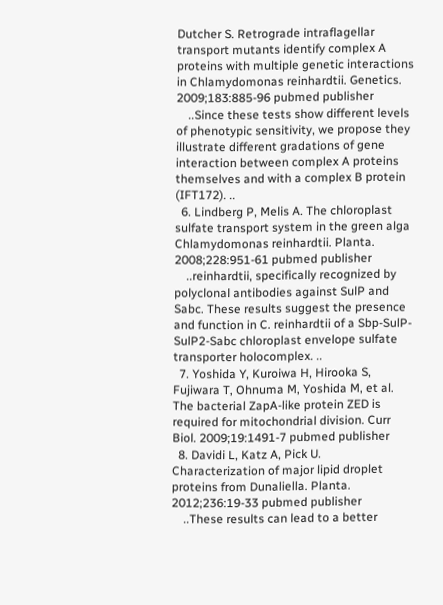Dutcher S. Retrograde intraflagellar transport mutants identify complex A proteins with multiple genetic interactions in Chlamydomonas reinhardtii. Genetics. 2009;183:885-96 pubmed publisher
    ..Since these tests show different levels of phenotypic sensitivity, we propose they illustrate different gradations of gene interaction between complex A proteins themselves and with a complex B protein (IFT172). ..
  6. Lindberg P, Melis A. The chloroplast sulfate transport system in the green alga Chlamydomonas reinhardtii. Planta. 2008;228:951-61 pubmed publisher
    ..reinhardtii, specifically recognized by polyclonal antibodies against SulP and Sabc. These results suggest the presence and function in C. reinhardtii of a Sbp-SulP-SulP2-Sabc chloroplast envelope sulfate transporter holocomplex. ..
  7. Yoshida Y, Kuroiwa H, Hirooka S, Fujiwara T, Ohnuma M, Yoshida M, et al. The bacterial ZapA-like protein ZED is required for mitochondrial division. Curr Biol. 2009;19:1491-7 pubmed publisher
  8. Davidi L, Katz A, Pick U. Characterization of major lipid droplet proteins from Dunaliella. Planta. 2012;236:19-33 pubmed publisher
    ..These results can lead to a better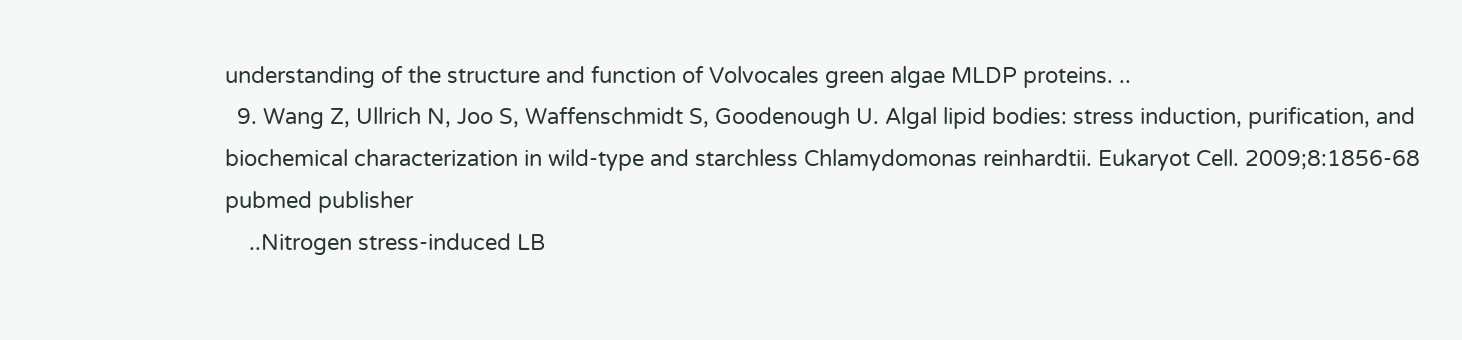understanding of the structure and function of Volvocales green algae MLDP proteins. ..
  9. Wang Z, Ullrich N, Joo S, Waffenschmidt S, Goodenough U. Algal lipid bodies: stress induction, purification, and biochemical characterization in wild-type and starchless Chlamydomonas reinhardtii. Eukaryot Cell. 2009;8:1856-68 pubmed publisher
    ..Nitrogen stress-induced LB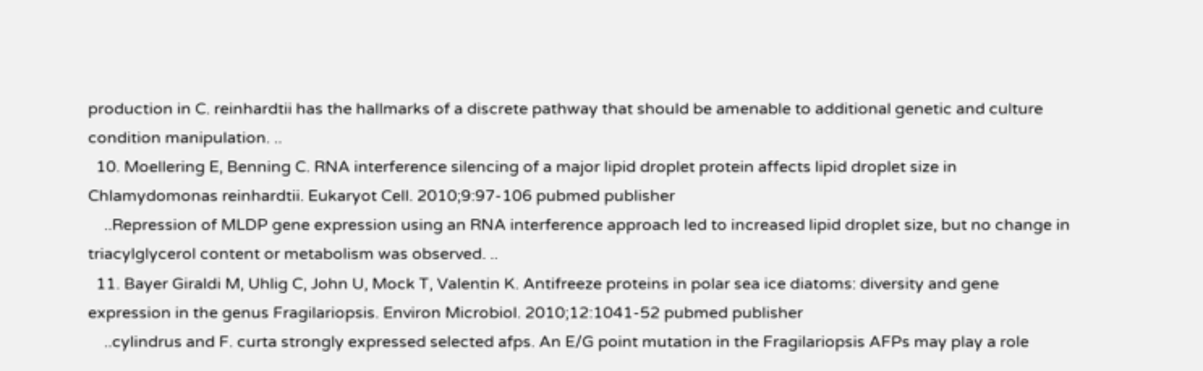production in C. reinhardtii has the hallmarks of a discrete pathway that should be amenable to additional genetic and culture condition manipulation. ..
  10. Moellering E, Benning C. RNA interference silencing of a major lipid droplet protein affects lipid droplet size in Chlamydomonas reinhardtii. Eukaryot Cell. 2010;9:97-106 pubmed publisher
    ..Repression of MLDP gene expression using an RNA interference approach led to increased lipid droplet size, but no change in triacylglycerol content or metabolism was observed. ..
  11. Bayer Giraldi M, Uhlig C, John U, Mock T, Valentin K. Antifreeze proteins in polar sea ice diatoms: diversity and gene expression in the genus Fragilariopsis. Environ Microbiol. 2010;12:1041-52 pubmed publisher
    ..cylindrus and F. curta strongly expressed selected afps. An E/G point mutation in the Fragilariopsis AFPs may play a role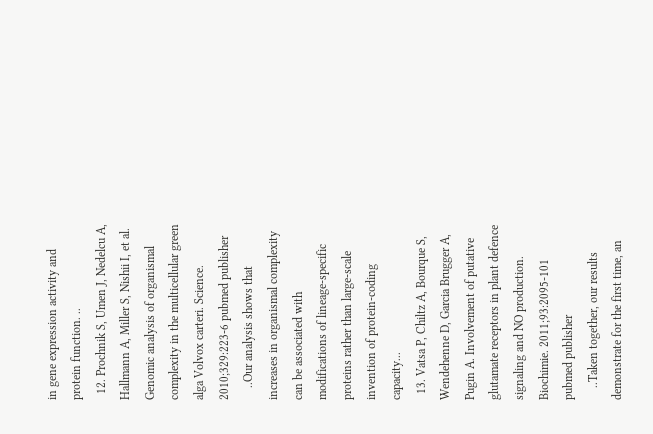in gene expression activity and protein function. ..
  12. Prochnik S, Umen J, Nedelcu A, Hallmann A, Miller S, Nishii I, et al. Genomic analysis of organismal complexity in the multicellular green alga Volvox carteri. Science. 2010;329:223-6 pubmed publisher
    ..Our analysis shows that increases in organismal complexity can be associated with modifications of lineage-specific proteins rather than large-scale invention of protein-coding capacity...
  13. Vatsa P, Chiltz A, Bourque S, Wendehenne D, Garcia Brugger A, Pugin A. Involvement of putative glutamate receptors in plant defence signaling and NO production. Biochimie. 2011;93:2095-101 pubmed publisher
    ..Taken together, our results demonstrate for the first time, an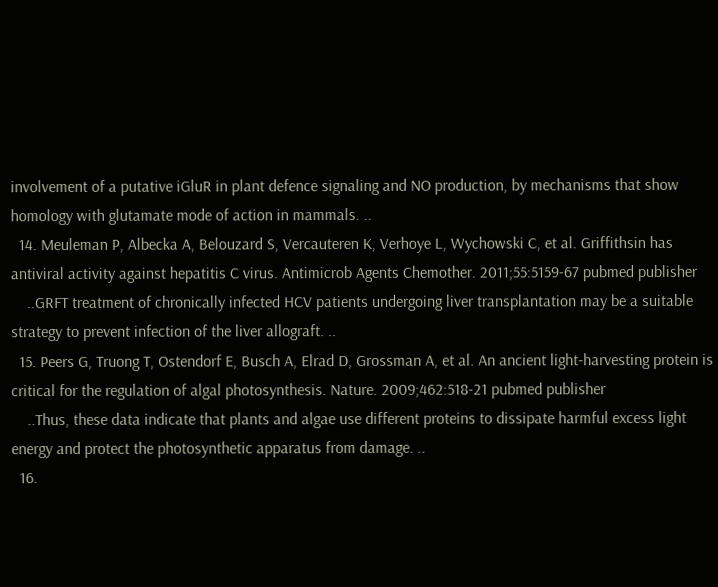involvement of a putative iGluR in plant defence signaling and NO production, by mechanisms that show homology with glutamate mode of action in mammals. ..
  14. Meuleman P, Albecka A, Belouzard S, Vercauteren K, Verhoye L, Wychowski C, et al. Griffithsin has antiviral activity against hepatitis C virus. Antimicrob Agents Chemother. 2011;55:5159-67 pubmed publisher
    ..GRFT treatment of chronically infected HCV patients undergoing liver transplantation may be a suitable strategy to prevent infection of the liver allograft. ..
  15. Peers G, Truong T, Ostendorf E, Busch A, Elrad D, Grossman A, et al. An ancient light-harvesting protein is critical for the regulation of algal photosynthesis. Nature. 2009;462:518-21 pubmed publisher
    ..Thus, these data indicate that plants and algae use different proteins to dissipate harmful excess light energy and protect the photosynthetic apparatus from damage. ..
  16.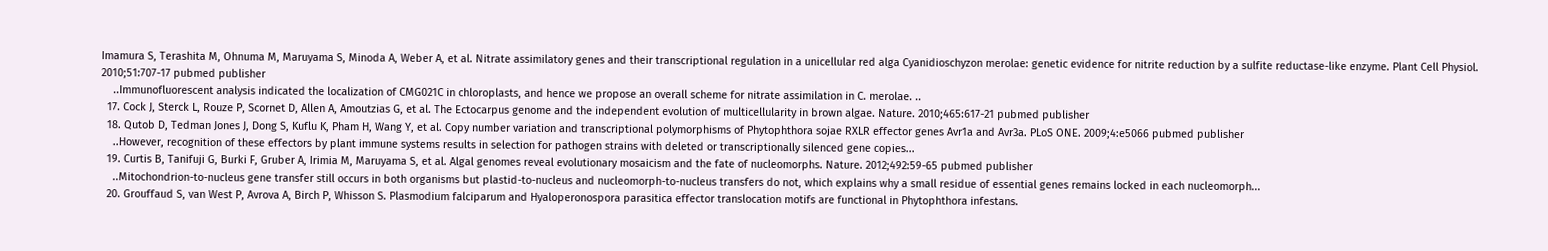Imamura S, Terashita M, Ohnuma M, Maruyama S, Minoda A, Weber A, et al. Nitrate assimilatory genes and their transcriptional regulation in a unicellular red alga Cyanidioschyzon merolae: genetic evidence for nitrite reduction by a sulfite reductase-like enzyme. Plant Cell Physiol. 2010;51:707-17 pubmed publisher
    ..Immunofluorescent analysis indicated the localization of CMG021C in chloroplasts, and hence we propose an overall scheme for nitrate assimilation in C. merolae. ..
  17. Cock J, Sterck L, Rouze P, Scornet D, Allen A, Amoutzias G, et al. The Ectocarpus genome and the independent evolution of multicellularity in brown algae. Nature. 2010;465:617-21 pubmed publisher
  18. Qutob D, Tedman Jones J, Dong S, Kuflu K, Pham H, Wang Y, et al. Copy number variation and transcriptional polymorphisms of Phytophthora sojae RXLR effector genes Avr1a and Avr3a. PLoS ONE. 2009;4:e5066 pubmed publisher
    ..However, recognition of these effectors by plant immune systems results in selection for pathogen strains with deleted or transcriptionally silenced gene copies...
  19. Curtis B, Tanifuji G, Burki F, Gruber A, Irimia M, Maruyama S, et al. Algal genomes reveal evolutionary mosaicism and the fate of nucleomorphs. Nature. 2012;492:59-65 pubmed publisher
    ..Mitochondrion-to-nucleus gene transfer still occurs in both organisms but plastid-to-nucleus and nucleomorph-to-nucleus transfers do not, which explains why a small residue of essential genes remains locked in each nucleomorph...
  20. Grouffaud S, van West P, Avrova A, Birch P, Whisson S. Plasmodium falciparum and Hyaloperonospora parasitica effector translocation motifs are functional in Phytophthora infestans.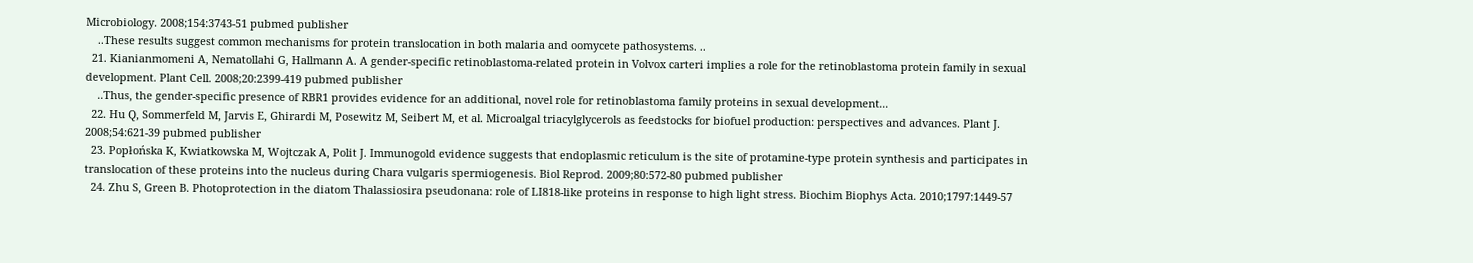Microbiology. 2008;154:3743-51 pubmed publisher
    ..These results suggest common mechanisms for protein translocation in both malaria and oomycete pathosystems. ..
  21. Kianianmomeni A, Nematollahi G, Hallmann A. A gender-specific retinoblastoma-related protein in Volvox carteri implies a role for the retinoblastoma protein family in sexual development. Plant Cell. 2008;20:2399-419 pubmed publisher
    ..Thus, the gender-specific presence of RBR1 provides evidence for an additional, novel role for retinoblastoma family proteins in sexual development...
  22. Hu Q, Sommerfeld M, Jarvis E, Ghirardi M, Posewitz M, Seibert M, et al. Microalgal triacylglycerols as feedstocks for biofuel production: perspectives and advances. Plant J. 2008;54:621-39 pubmed publisher
  23. Popłońska K, Kwiatkowska M, Wojtczak A, Polit J. Immunogold evidence suggests that endoplasmic reticulum is the site of protamine-type protein synthesis and participates in translocation of these proteins into the nucleus during Chara vulgaris spermiogenesis. Biol Reprod. 2009;80:572-80 pubmed publisher
  24. Zhu S, Green B. Photoprotection in the diatom Thalassiosira pseudonana: role of LI818-like proteins in response to high light stress. Biochim Biophys Acta. 2010;1797:1449-57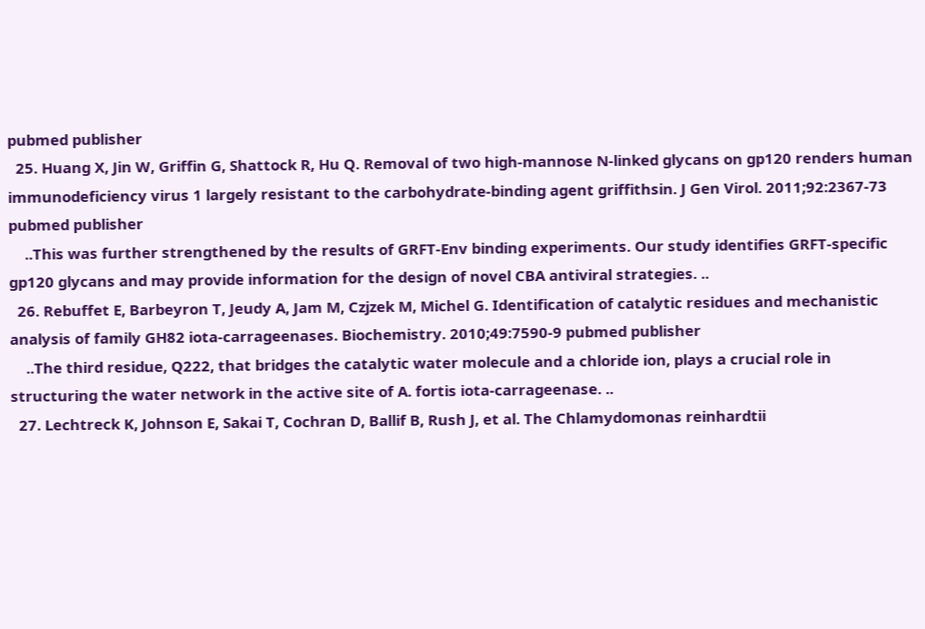pubmed publisher
  25. Huang X, Jin W, Griffin G, Shattock R, Hu Q. Removal of two high-mannose N-linked glycans on gp120 renders human immunodeficiency virus 1 largely resistant to the carbohydrate-binding agent griffithsin. J Gen Virol. 2011;92:2367-73 pubmed publisher
    ..This was further strengthened by the results of GRFT-Env binding experiments. Our study identifies GRFT-specific gp120 glycans and may provide information for the design of novel CBA antiviral strategies. ..
  26. Rebuffet E, Barbeyron T, Jeudy A, Jam M, Czjzek M, Michel G. Identification of catalytic residues and mechanistic analysis of family GH82 iota-carrageenases. Biochemistry. 2010;49:7590-9 pubmed publisher
    ..The third residue, Q222, that bridges the catalytic water molecule and a chloride ion, plays a crucial role in structuring the water network in the active site of A. fortis iota-carrageenase. ..
  27. Lechtreck K, Johnson E, Sakai T, Cochran D, Ballif B, Rush J, et al. The Chlamydomonas reinhardtii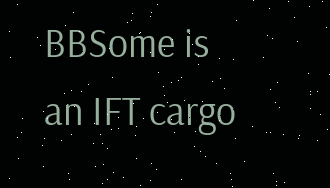BBSome is an IFT cargo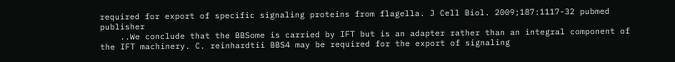required for export of specific signaling proteins from flagella. J Cell Biol. 2009;187:1117-32 pubmed publisher
    ..We conclude that the BBSome is carried by IFT but is an adapter rather than an integral component of the IFT machinery. C. reinhardtii BBS4 may be required for the export of signaling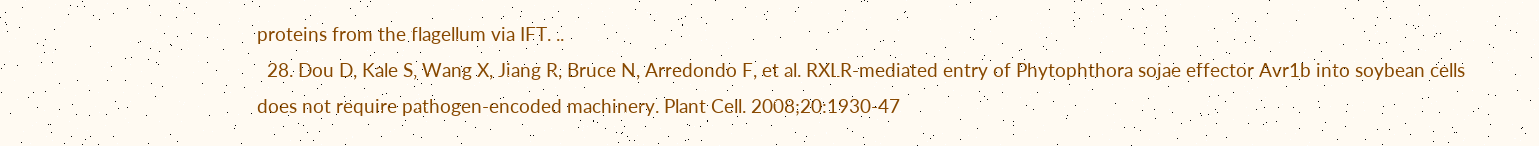proteins from the flagellum via IFT. ..
  28. Dou D, Kale S, Wang X, Jiang R, Bruce N, Arredondo F, et al. RXLR-mediated entry of Phytophthora sojae effector Avr1b into soybean cells does not require pathogen-encoded machinery. Plant Cell. 2008;20:1930-47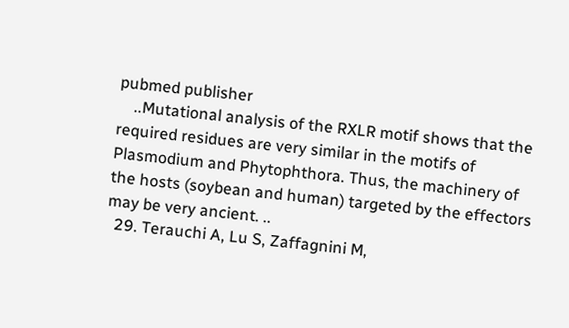pubmed publisher
    ..Mutational analysis of the RXLR motif shows that the required residues are very similar in the motifs of Plasmodium and Phytophthora. Thus, the machinery of the hosts (soybean and human) targeted by the effectors may be very ancient. ..
  29. Terauchi A, Lu S, Zaffagnini M,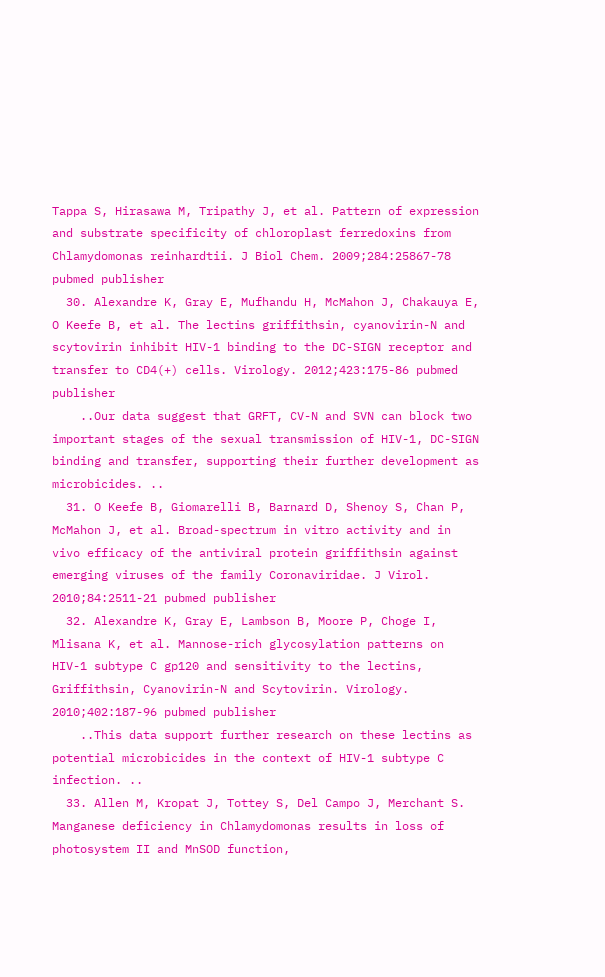Tappa S, Hirasawa M, Tripathy J, et al. Pattern of expression and substrate specificity of chloroplast ferredoxins from Chlamydomonas reinhardtii. J Biol Chem. 2009;284:25867-78 pubmed publisher
  30. Alexandre K, Gray E, Mufhandu H, McMahon J, Chakauya E, O Keefe B, et al. The lectins griffithsin, cyanovirin-N and scytovirin inhibit HIV-1 binding to the DC-SIGN receptor and transfer to CD4(+) cells. Virology. 2012;423:175-86 pubmed publisher
    ..Our data suggest that GRFT, CV-N and SVN can block two important stages of the sexual transmission of HIV-1, DC-SIGN binding and transfer, supporting their further development as microbicides. ..
  31. O Keefe B, Giomarelli B, Barnard D, Shenoy S, Chan P, McMahon J, et al. Broad-spectrum in vitro activity and in vivo efficacy of the antiviral protein griffithsin against emerging viruses of the family Coronaviridae. J Virol. 2010;84:2511-21 pubmed publisher
  32. Alexandre K, Gray E, Lambson B, Moore P, Choge I, Mlisana K, et al. Mannose-rich glycosylation patterns on HIV-1 subtype C gp120 and sensitivity to the lectins, Griffithsin, Cyanovirin-N and Scytovirin. Virology. 2010;402:187-96 pubmed publisher
    ..This data support further research on these lectins as potential microbicides in the context of HIV-1 subtype C infection. ..
  33. Allen M, Kropat J, Tottey S, Del Campo J, Merchant S. Manganese deficiency in Chlamydomonas results in loss of photosystem II and MnSOD function,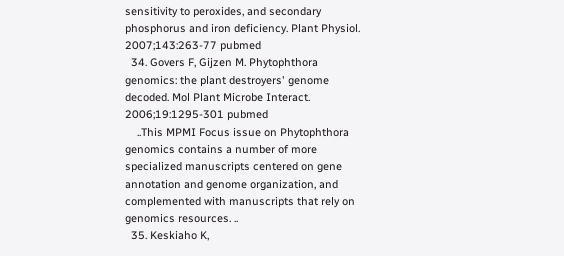sensitivity to peroxides, and secondary phosphorus and iron deficiency. Plant Physiol. 2007;143:263-77 pubmed
  34. Govers F, Gijzen M. Phytophthora genomics: the plant destroyers' genome decoded. Mol Plant Microbe Interact. 2006;19:1295-301 pubmed
    ..This MPMI Focus issue on Phytophthora genomics contains a number of more specialized manuscripts centered on gene annotation and genome organization, and complemented with manuscripts that rely on genomics resources. ..
  35. Keskiaho K,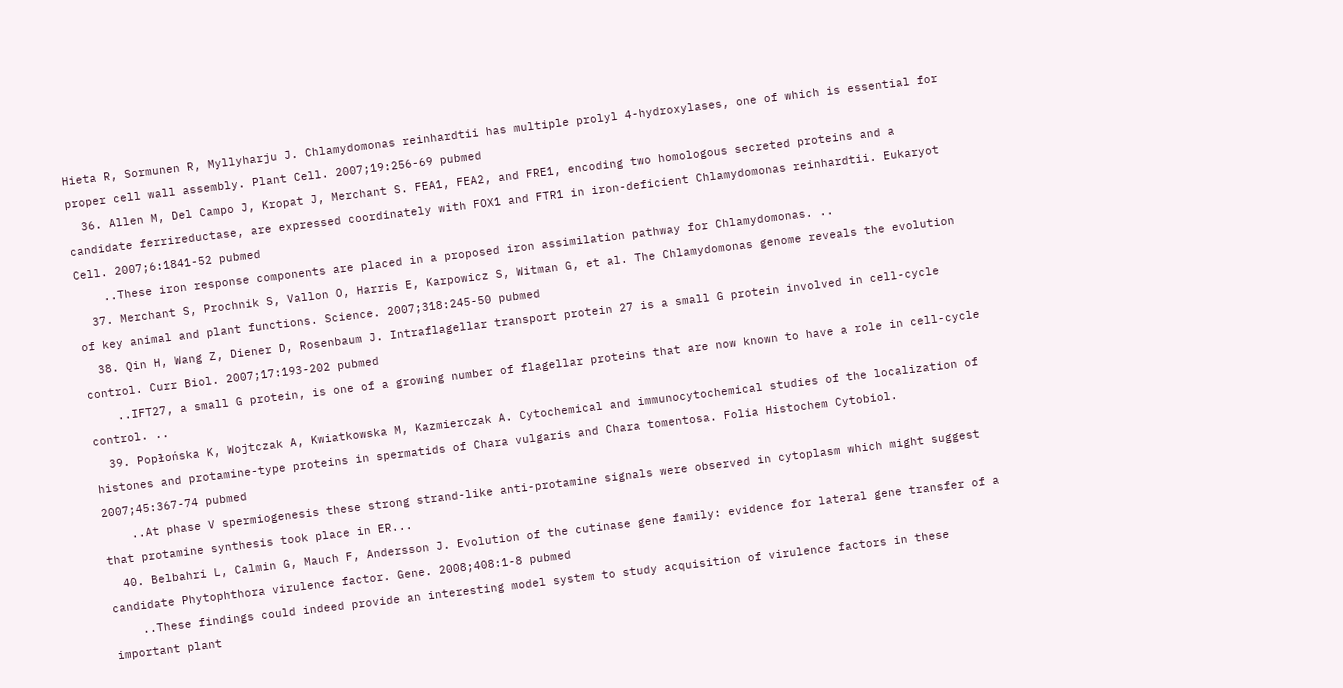Hieta R, Sormunen R, Myllyharju J. Chlamydomonas reinhardtii has multiple prolyl 4-hydroxylases, one of which is essential for proper cell wall assembly. Plant Cell. 2007;19:256-69 pubmed
  36. Allen M, Del Campo J, Kropat J, Merchant S. FEA1, FEA2, and FRE1, encoding two homologous secreted proteins and a candidate ferrireductase, are expressed coordinately with FOX1 and FTR1 in iron-deficient Chlamydomonas reinhardtii. Eukaryot Cell. 2007;6:1841-52 pubmed
    ..These iron response components are placed in a proposed iron assimilation pathway for Chlamydomonas. ..
  37. Merchant S, Prochnik S, Vallon O, Harris E, Karpowicz S, Witman G, et al. The Chlamydomonas genome reveals the evolution of key animal and plant functions. Science. 2007;318:245-50 pubmed
  38. Qin H, Wang Z, Diener D, Rosenbaum J. Intraflagellar transport protein 27 is a small G protein involved in cell-cycle control. Curr Biol. 2007;17:193-202 pubmed
    ..IFT27, a small G protein, is one of a growing number of flagellar proteins that are now known to have a role in cell-cycle control. ..
  39. Popłońska K, Wojtczak A, Kwiatkowska M, Kazmierczak A. Cytochemical and immunocytochemical studies of the localization of histones and protamine-type proteins in spermatids of Chara vulgaris and Chara tomentosa. Folia Histochem Cytobiol. 2007;45:367-74 pubmed
    ..At phase V spermiogenesis these strong strand-like anti-protamine signals were observed in cytoplasm which might suggest that protamine synthesis took place in ER...
  40. Belbahri L, Calmin G, Mauch F, Andersson J. Evolution of the cutinase gene family: evidence for lateral gene transfer of a candidate Phytophthora virulence factor. Gene. 2008;408:1-8 pubmed
    ..These findings could indeed provide an interesting model system to study acquisition of virulence factors in these important plant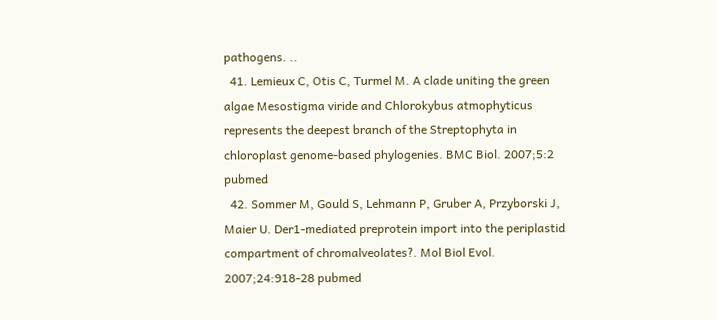pathogens. ..
  41. Lemieux C, Otis C, Turmel M. A clade uniting the green algae Mesostigma viride and Chlorokybus atmophyticus represents the deepest branch of the Streptophyta in chloroplast genome-based phylogenies. BMC Biol. 2007;5:2 pubmed
  42. Sommer M, Gould S, Lehmann P, Gruber A, Przyborski J, Maier U. Der1-mediated preprotein import into the periplastid compartment of chromalveolates?. Mol Biol Evol. 2007;24:918-28 pubmed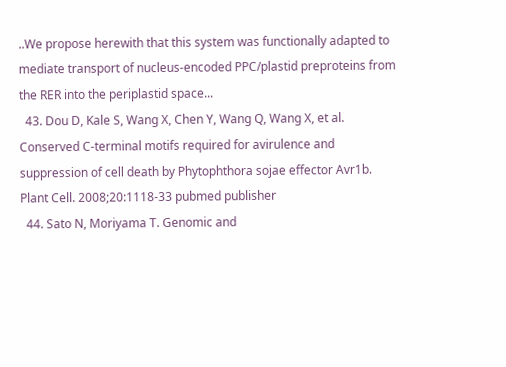..We propose herewith that this system was functionally adapted to mediate transport of nucleus-encoded PPC/plastid preproteins from the RER into the periplastid space...
  43. Dou D, Kale S, Wang X, Chen Y, Wang Q, Wang X, et al. Conserved C-terminal motifs required for avirulence and suppression of cell death by Phytophthora sojae effector Avr1b. Plant Cell. 2008;20:1118-33 pubmed publisher
  44. Sato N, Moriyama T. Genomic and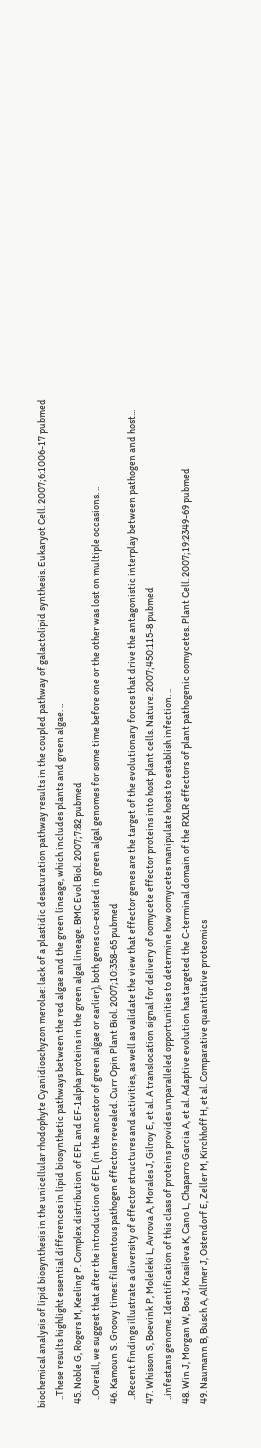biochemical analysis of lipid biosynthesis in the unicellular rhodophyte Cyanidioschyzon merolae: lack of a plastidic desaturation pathway results in the coupled pathway of galactolipid synthesis. Eukaryot Cell. 2007;6:1006-17 pubmed
    ..These results highlight essential differences in lipid biosynthetic pathways between the red algae and the green lineage, which includes plants and green algae. ..
  45. Noble G, Rogers M, Keeling P. Complex distribution of EFL and EF-1alpha proteins in the green algal lineage. BMC Evol Biol. 2007;7:82 pubmed
    ..Overall, we suggest that after the introduction of EFL (in the ancestor of green algae or earlier), both genes co-existed in green algal genomes for some time before one or the other was lost on multiple occasions. ..
  46. Kamoun S. Groovy times: filamentous pathogen effectors revealed. Curr Opin Plant Biol. 2007;10:358-65 pubmed
    ..Recent findings illustrate a diversity of effector structures and activities, as well as validate the view that effector genes are the target of the evolutionary forces that drive the antagonistic interplay between pathogen and host...
  47. Whisson S, Boevink P, Moleleki L, Avrova A, Morales J, Gilroy E, et al. A translocation signal for delivery of oomycete effector proteins into host plant cells. Nature. 2007;450:115-8 pubmed
    ..infestans genome. Identification of this class of proteins provides unparalleled opportunities to determine how oomycetes manipulate hosts to establish infection. ..
  48. Win J, Morgan W, Bos J, Krasileva K, Cano L, Chaparro Garcia A, et al. Adaptive evolution has targeted the C-terminal domain of the RXLR effectors of plant pathogenic oomycetes. Plant Cell. 2007;19:2349-69 pubmed
  49. Naumann B, Busch A, Allmer J, Ostendorf E, Zeller M, Kirchhoff H, et al. Comparative quantitative proteomics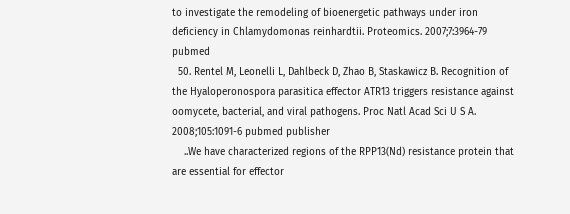to investigate the remodeling of bioenergetic pathways under iron deficiency in Chlamydomonas reinhardtii. Proteomics. 2007;7:3964-79 pubmed
  50. Rentel M, Leonelli L, Dahlbeck D, Zhao B, Staskawicz B. Recognition of the Hyaloperonospora parasitica effector ATR13 triggers resistance against oomycete, bacterial, and viral pathogens. Proc Natl Acad Sci U S A. 2008;105:1091-6 pubmed publisher
    ..We have characterized regions of the RPP13(Nd) resistance protein that are essential for effector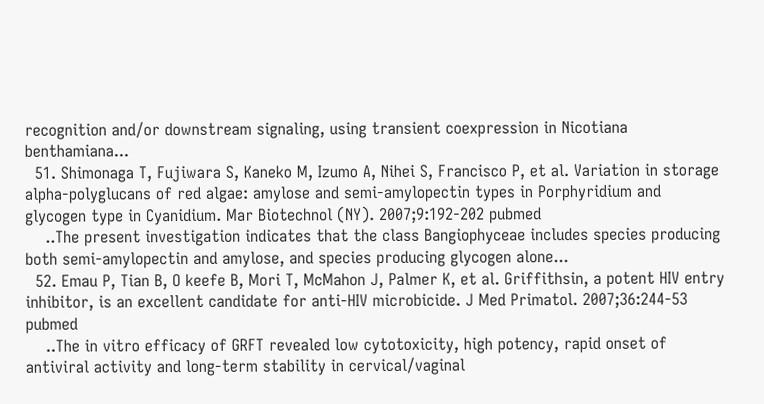recognition and/or downstream signaling, using transient coexpression in Nicotiana benthamiana...
  51. Shimonaga T, Fujiwara S, Kaneko M, Izumo A, Nihei S, Francisco P, et al. Variation in storage alpha-polyglucans of red algae: amylose and semi-amylopectin types in Porphyridium and glycogen type in Cyanidium. Mar Biotechnol (NY). 2007;9:192-202 pubmed
    ..The present investigation indicates that the class Bangiophyceae includes species producing both semi-amylopectin and amylose, and species producing glycogen alone...
  52. Emau P, Tian B, O keefe B, Mori T, McMahon J, Palmer K, et al. Griffithsin, a potent HIV entry inhibitor, is an excellent candidate for anti-HIV microbicide. J Med Primatol. 2007;36:244-53 pubmed
    ..The in vitro efficacy of GRFT revealed low cytotoxicity, high potency, rapid onset of antiviral activity and long-term stability in cervical/vaginal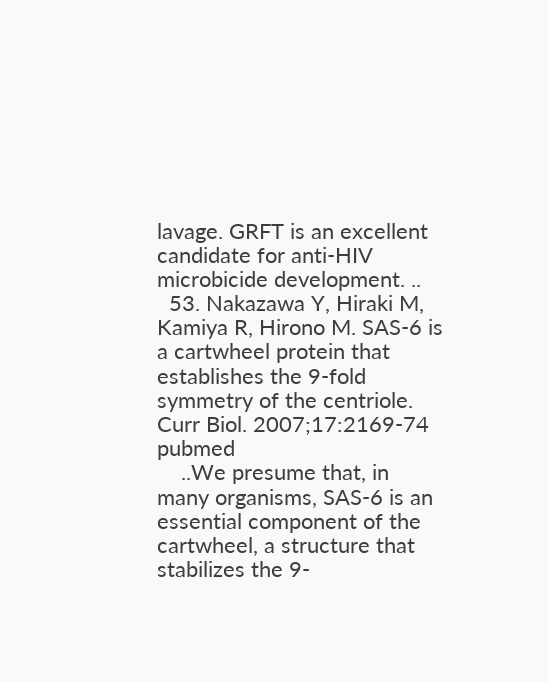lavage. GRFT is an excellent candidate for anti-HIV microbicide development. ..
  53. Nakazawa Y, Hiraki M, Kamiya R, Hirono M. SAS-6 is a cartwheel protein that establishes the 9-fold symmetry of the centriole. Curr Biol. 2007;17:2169-74 pubmed
    ..We presume that, in many organisms, SAS-6 is an essential component of the cartwheel, a structure that stabilizes the 9-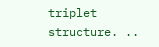triplet structure. ..